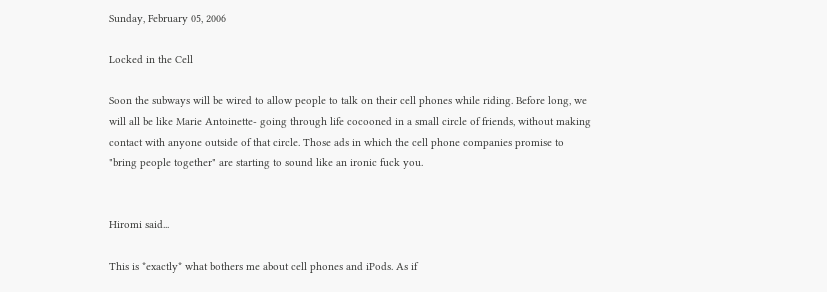Sunday, February 05, 2006

Locked in the Cell

Soon the subways will be wired to allow people to talk on their cell phones while riding. Before long, we will all be like Marie Antoinette- going through life cocooned in a small circle of friends, without making contact with anyone outside of that circle. Those ads in which the cell phone companies promise to "bring people together" are starting to sound like an ironic fuck you.


Hiromi said...

This is *exactly* what bothers me about cell phones and iPods. As if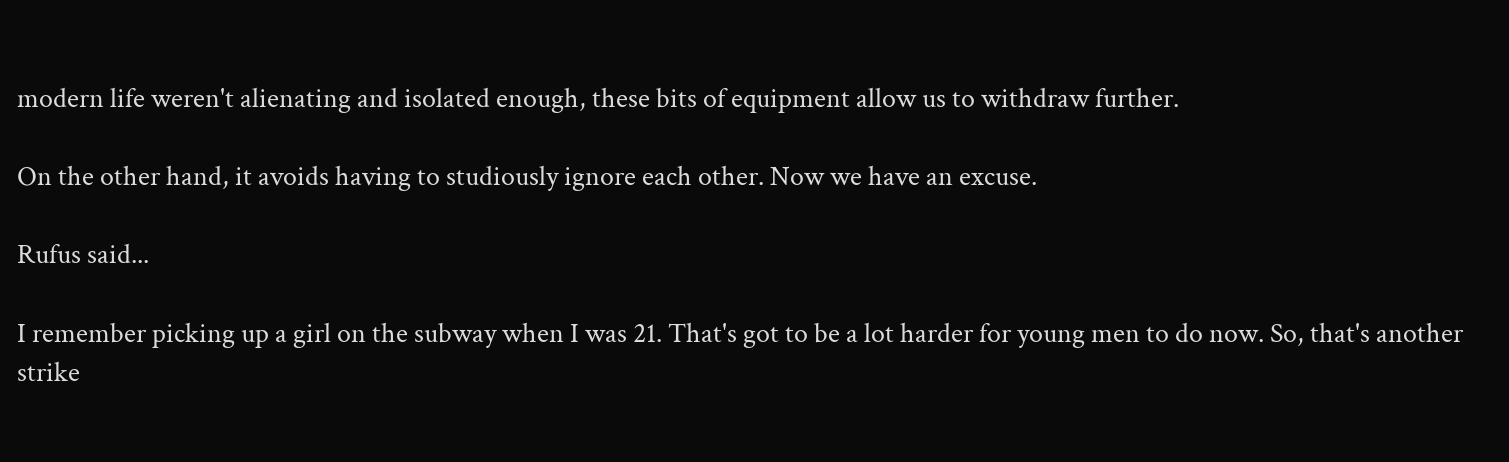modern life weren't alienating and isolated enough, these bits of equipment allow us to withdraw further.

On the other hand, it avoids having to studiously ignore each other. Now we have an excuse.

Rufus said...

I remember picking up a girl on the subway when I was 21. That's got to be a lot harder for young men to do now. So, that's another strike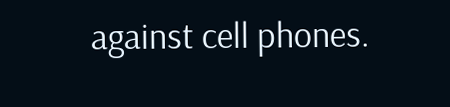against cell phones.